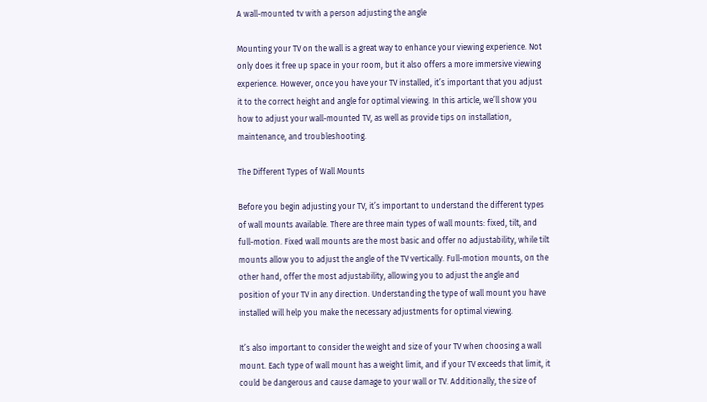A wall-mounted tv with a person adjusting the angle

Mounting your TV on the wall is a great way to enhance your viewing experience. Not only does it free up space in your room, but it also offers a more immersive viewing experience. However, once you have your TV installed, it’s important that you adjust it to the correct height and angle for optimal viewing. In this article, we’ll show you how to adjust your wall-mounted TV, as well as provide tips on installation, maintenance, and troubleshooting.

The Different Types of Wall Mounts

Before you begin adjusting your TV, it’s important to understand the different types of wall mounts available. There are three main types of wall mounts: fixed, tilt, and full-motion. Fixed wall mounts are the most basic and offer no adjustability, while tilt mounts allow you to adjust the angle of the TV vertically. Full-motion mounts, on the other hand, offer the most adjustability, allowing you to adjust the angle and position of your TV in any direction. Understanding the type of wall mount you have installed will help you make the necessary adjustments for optimal viewing.

It’s also important to consider the weight and size of your TV when choosing a wall mount. Each type of wall mount has a weight limit, and if your TV exceeds that limit, it could be dangerous and cause damage to your wall or TV. Additionally, the size of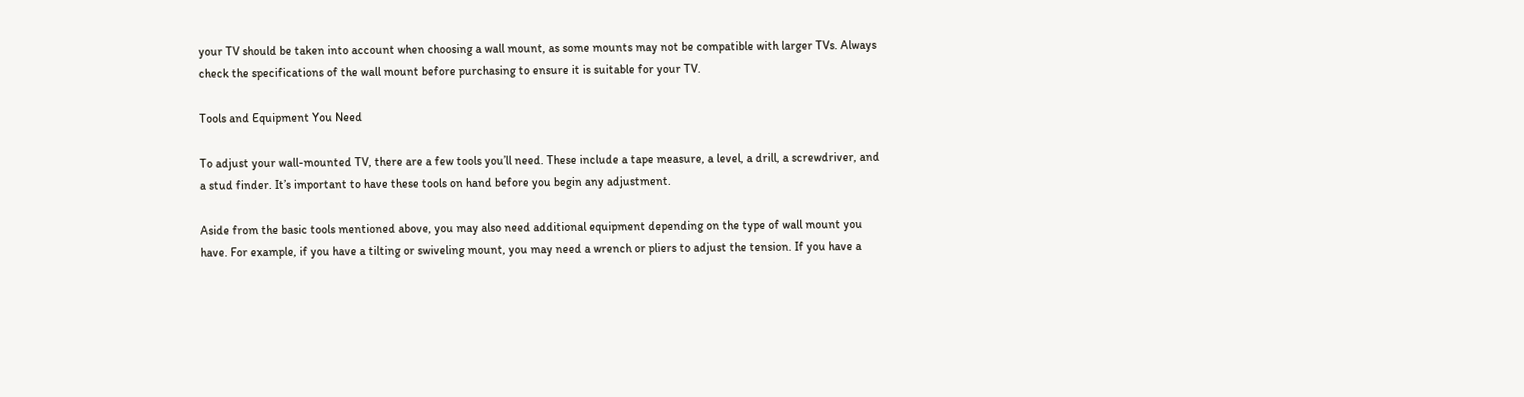your TV should be taken into account when choosing a wall mount, as some mounts may not be compatible with larger TVs. Always check the specifications of the wall mount before purchasing to ensure it is suitable for your TV.

Tools and Equipment You Need

To adjust your wall-mounted TV, there are a few tools you’ll need. These include a tape measure, a level, a drill, a screwdriver, and a stud finder. It’s important to have these tools on hand before you begin any adjustment.

Aside from the basic tools mentioned above, you may also need additional equipment depending on the type of wall mount you have. For example, if you have a tilting or swiveling mount, you may need a wrench or pliers to adjust the tension. If you have a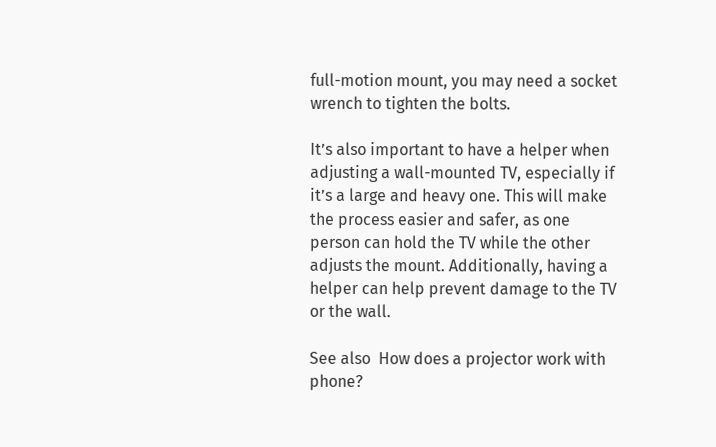full-motion mount, you may need a socket wrench to tighten the bolts.

It’s also important to have a helper when adjusting a wall-mounted TV, especially if it’s a large and heavy one. This will make the process easier and safer, as one person can hold the TV while the other adjusts the mount. Additionally, having a helper can help prevent damage to the TV or the wall.

See also  How does a projector work with phone?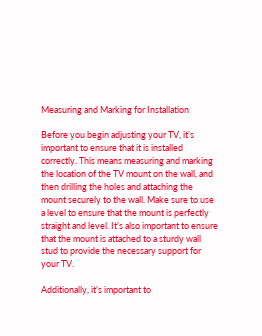Measuring and Marking for Installation

Before you begin adjusting your TV, it’s important to ensure that it is installed correctly. This means measuring and marking the location of the TV mount on the wall, and then drilling the holes and attaching the mount securely to the wall. Make sure to use a level to ensure that the mount is perfectly straight and level. It’s also important to ensure that the mount is attached to a sturdy wall stud to provide the necessary support for your TV.

Additionally, it’s important to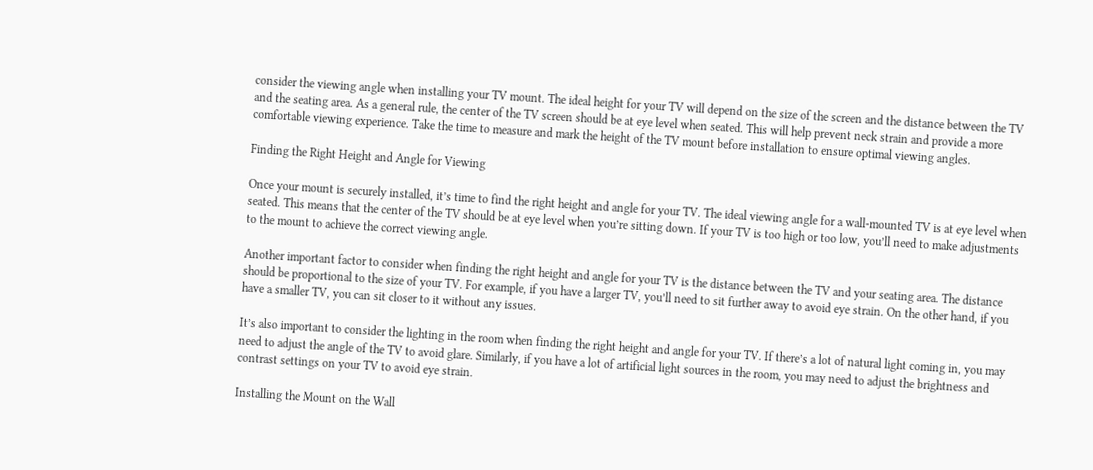consider the viewing angle when installing your TV mount. The ideal height for your TV will depend on the size of the screen and the distance between the TV and the seating area. As a general rule, the center of the TV screen should be at eye level when seated. This will help prevent neck strain and provide a more comfortable viewing experience. Take the time to measure and mark the height of the TV mount before installation to ensure optimal viewing angles.

Finding the Right Height and Angle for Viewing

Once your mount is securely installed, it’s time to find the right height and angle for your TV. The ideal viewing angle for a wall-mounted TV is at eye level when seated. This means that the center of the TV should be at eye level when you’re sitting down. If your TV is too high or too low, you’ll need to make adjustments to the mount to achieve the correct viewing angle.

Another important factor to consider when finding the right height and angle for your TV is the distance between the TV and your seating area. The distance should be proportional to the size of your TV. For example, if you have a larger TV, you’ll need to sit further away to avoid eye strain. On the other hand, if you have a smaller TV, you can sit closer to it without any issues.

It’s also important to consider the lighting in the room when finding the right height and angle for your TV. If there’s a lot of natural light coming in, you may need to adjust the angle of the TV to avoid glare. Similarly, if you have a lot of artificial light sources in the room, you may need to adjust the brightness and contrast settings on your TV to avoid eye strain.

Installing the Mount on the Wall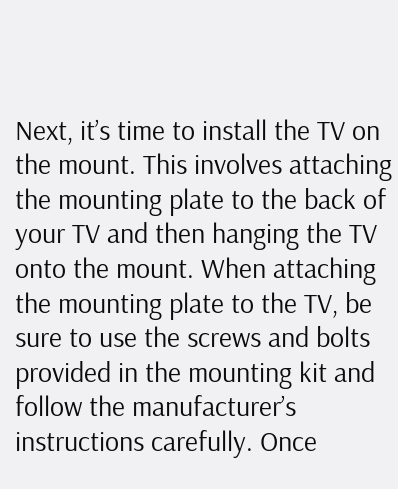Next, it’s time to install the TV on the mount. This involves attaching the mounting plate to the back of your TV and then hanging the TV onto the mount. When attaching the mounting plate to the TV, be sure to use the screws and bolts provided in the mounting kit and follow the manufacturer’s instructions carefully. Once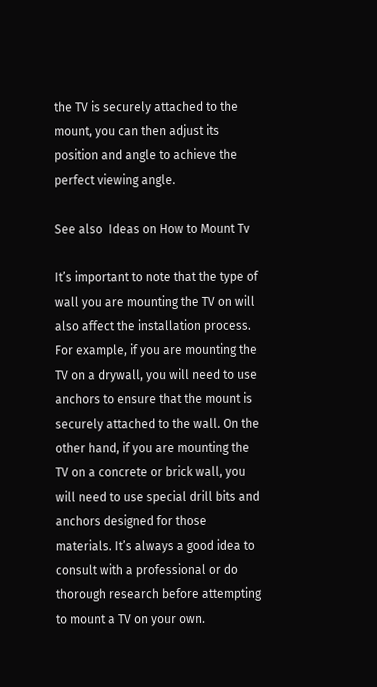the TV is securely attached to the mount, you can then adjust its position and angle to achieve the perfect viewing angle.

See also  Ideas on How to Mount Tv

It’s important to note that the type of wall you are mounting the TV on will also affect the installation process. For example, if you are mounting the TV on a drywall, you will need to use anchors to ensure that the mount is securely attached to the wall. On the other hand, if you are mounting the TV on a concrete or brick wall, you will need to use special drill bits and anchors designed for those materials. It’s always a good idea to consult with a professional or do thorough research before attempting to mount a TV on your own.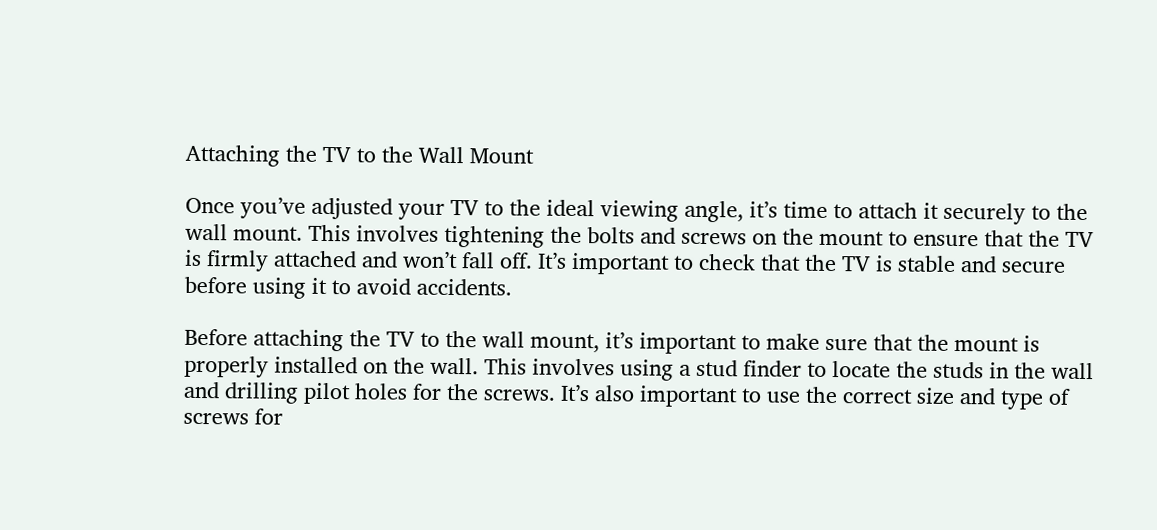Attaching the TV to the Wall Mount

Once you’ve adjusted your TV to the ideal viewing angle, it’s time to attach it securely to the wall mount. This involves tightening the bolts and screws on the mount to ensure that the TV is firmly attached and won’t fall off. It’s important to check that the TV is stable and secure before using it to avoid accidents.

Before attaching the TV to the wall mount, it’s important to make sure that the mount is properly installed on the wall. This involves using a stud finder to locate the studs in the wall and drilling pilot holes for the screws. It’s also important to use the correct size and type of screws for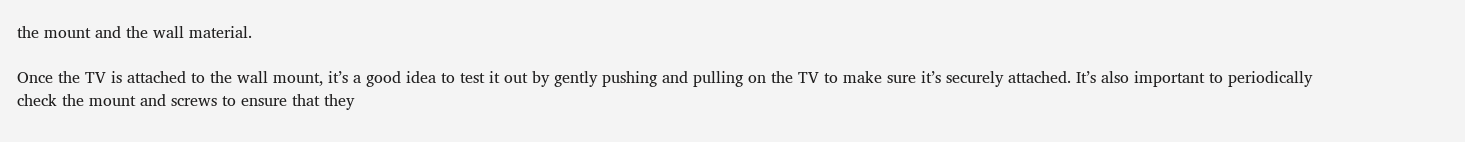the mount and the wall material.

Once the TV is attached to the wall mount, it’s a good idea to test it out by gently pushing and pulling on the TV to make sure it’s securely attached. It’s also important to periodically check the mount and screws to ensure that they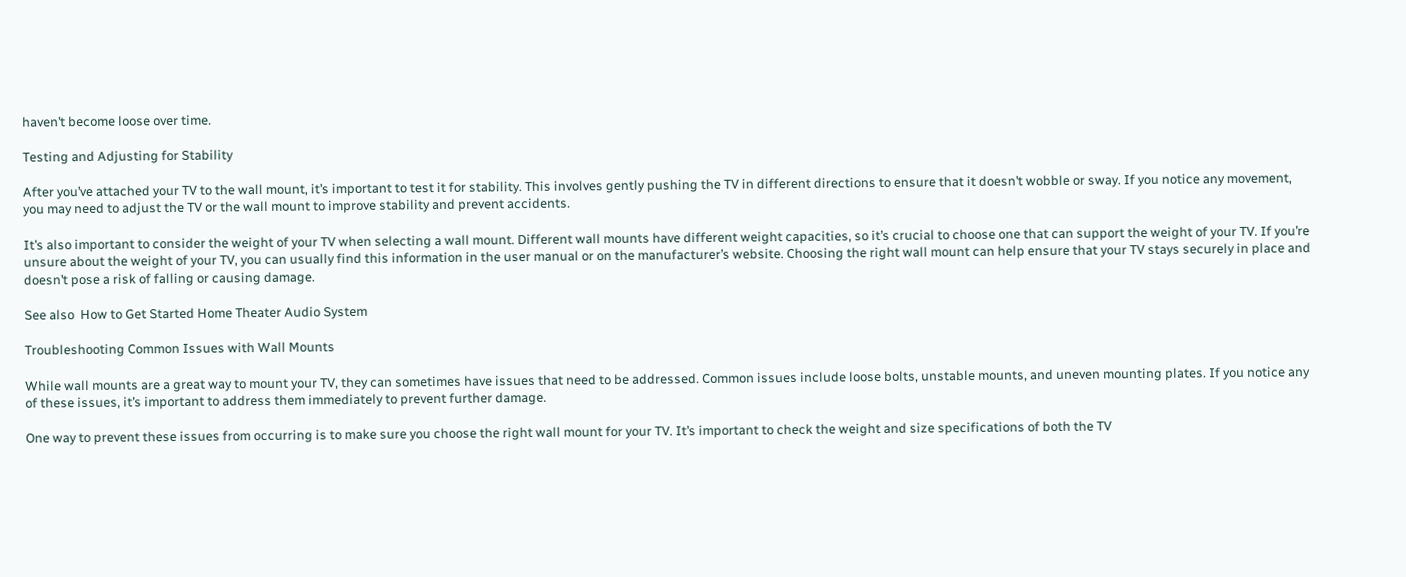haven’t become loose over time.

Testing and Adjusting for Stability

After you’ve attached your TV to the wall mount, it’s important to test it for stability. This involves gently pushing the TV in different directions to ensure that it doesn’t wobble or sway. If you notice any movement, you may need to adjust the TV or the wall mount to improve stability and prevent accidents.

It’s also important to consider the weight of your TV when selecting a wall mount. Different wall mounts have different weight capacities, so it’s crucial to choose one that can support the weight of your TV. If you’re unsure about the weight of your TV, you can usually find this information in the user manual or on the manufacturer’s website. Choosing the right wall mount can help ensure that your TV stays securely in place and doesn’t pose a risk of falling or causing damage.

See also  How to Get Started Home Theater Audio System

Troubleshooting Common Issues with Wall Mounts

While wall mounts are a great way to mount your TV, they can sometimes have issues that need to be addressed. Common issues include loose bolts, unstable mounts, and uneven mounting plates. If you notice any of these issues, it’s important to address them immediately to prevent further damage.

One way to prevent these issues from occurring is to make sure you choose the right wall mount for your TV. It’s important to check the weight and size specifications of both the TV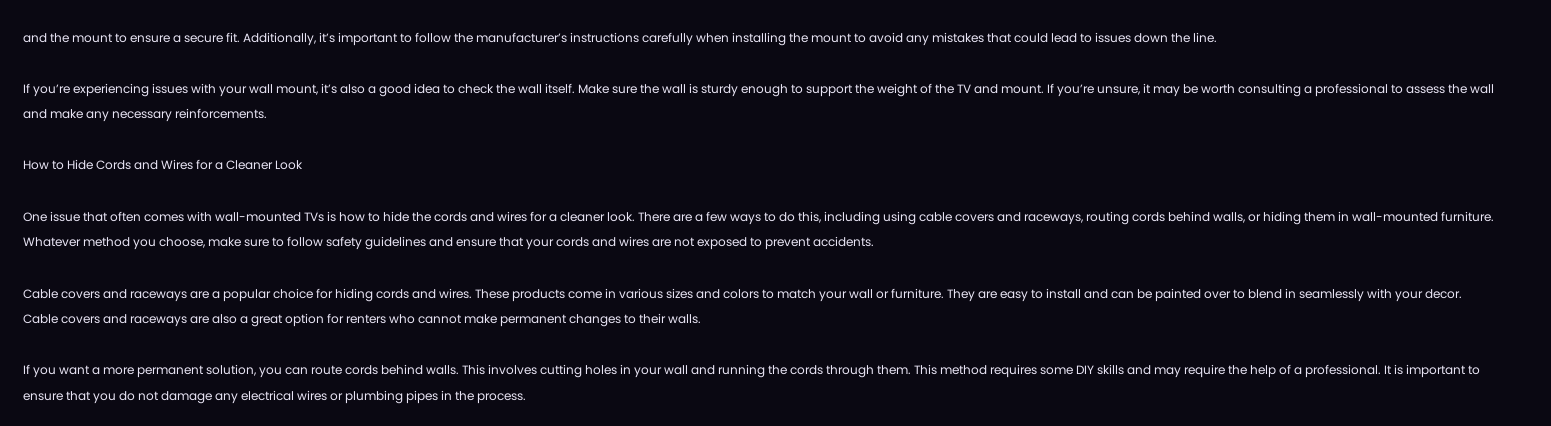and the mount to ensure a secure fit. Additionally, it’s important to follow the manufacturer’s instructions carefully when installing the mount to avoid any mistakes that could lead to issues down the line.

If you’re experiencing issues with your wall mount, it’s also a good idea to check the wall itself. Make sure the wall is sturdy enough to support the weight of the TV and mount. If you’re unsure, it may be worth consulting a professional to assess the wall and make any necessary reinforcements.

How to Hide Cords and Wires for a Cleaner Look

One issue that often comes with wall-mounted TVs is how to hide the cords and wires for a cleaner look. There are a few ways to do this, including using cable covers and raceways, routing cords behind walls, or hiding them in wall-mounted furniture. Whatever method you choose, make sure to follow safety guidelines and ensure that your cords and wires are not exposed to prevent accidents.

Cable covers and raceways are a popular choice for hiding cords and wires. These products come in various sizes and colors to match your wall or furniture. They are easy to install and can be painted over to blend in seamlessly with your decor. Cable covers and raceways are also a great option for renters who cannot make permanent changes to their walls.

If you want a more permanent solution, you can route cords behind walls. This involves cutting holes in your wall and running the cords through them. This method requires some DIY skills and may require the help of a professional. It is important to ensure that you do not damage any electrical wires or plumbing pipes in the process.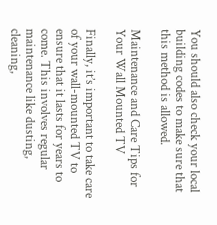You should also check your local building codes to make sure that this method is allowed.

Maintenance and Care Tips for Your Wall Mounted TV

Finally, it’s important to take care of your wall-mounted TV to ensure that it lasts for years to come. This involves regular maintenance like dusting, cleaning,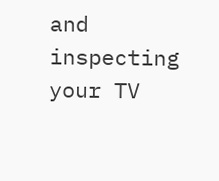and inspecting your TV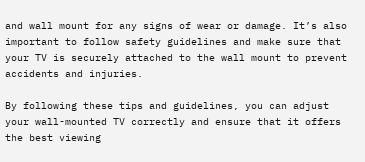and wall mount for any signs of wear or damage. It’s also important to follow safety guidelines and make sure that your TV is securely attached to the wall mount to prevent accidents and injuries.

By following these tips and guidelines, you can adjust your wall-mounted TV correctly and ensure that it offers the best viewing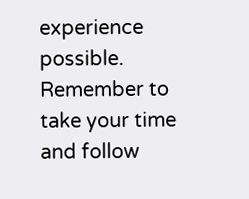experience possible. Remember to take your time and follow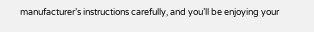manufacturer’s instructions carefully, and you’ll be enjoying your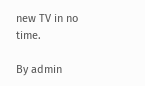new TV in no time.

By admin